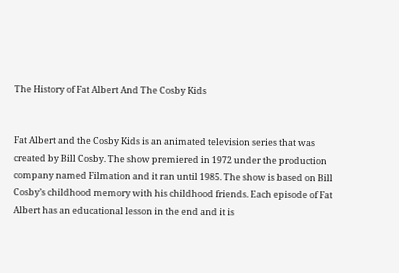The History of Fat Albert And The Cosby Kids


Fat Albert and the Cosby Kids is an animated television series that was created by Bill Cosby. The show premiered in 1972 under the production company named Filmation and it ran until 1985. The show is based on Bill Cosby’s childhood memory with his childhood friends. Each episode of Fat Albert has an educational lesson in the end and it is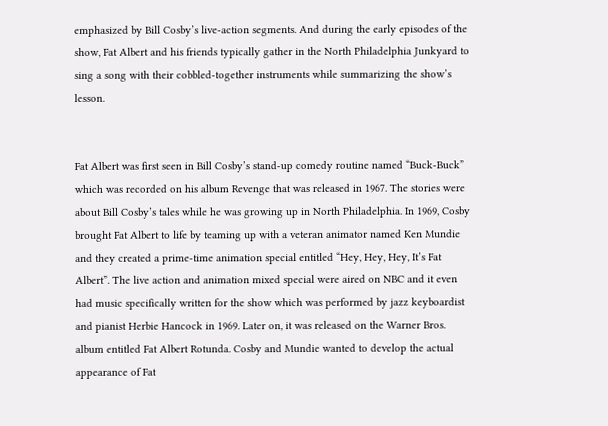emphasized by Bill Cosby’s live-action segments. And during the early episodes of the show, Fat Albert and his friends typically gather in the North Philadelphia Junkyard to sing a song with their cobbled-together instruments while summarizing the show’s lesson.


Fat Albert was first seen in Bill Cosby’s stand-up comedy routine named “Buck-Buck” which was recorded on his album Revenge that was released in 1967. The stories were about Bill Cosby’s tales while he was growing up in North Philadelphia. In 1969, Cosby brought Fat Albert to life by teaming up with a veteran animator named Ken Mundie and they created a prime-time animation special entitled “Hey, Hey, Hey, It’s Fat Albert”. The live action and animation mixed special were aired on NBC and it even had music specifically written for the show which was performed by jazz keyboardist and pianist Herbie Hancock in 1969. Later on, it was released on the Warner Bros. album entitled Fat Albert Rotunda. Cosby and Mundie wanted to develop the actual appearance of Fat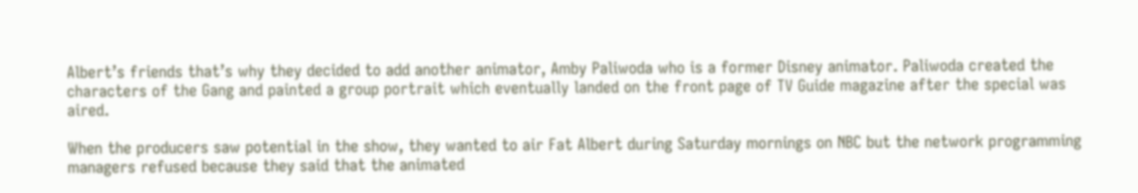Albert’s friends that’s why they decided to add another animator, Amby Paliwoda who is a former Disney animator. Paliwoda created the characters of the Gang and painted a group portrait which eventually landed on the front page of TV Guide magazine after the special was aired.

When the producers saw potential in the show, they wanted to air Fat Albert during Saturday mornings on NBC but the network programming managers refused because they said that the animated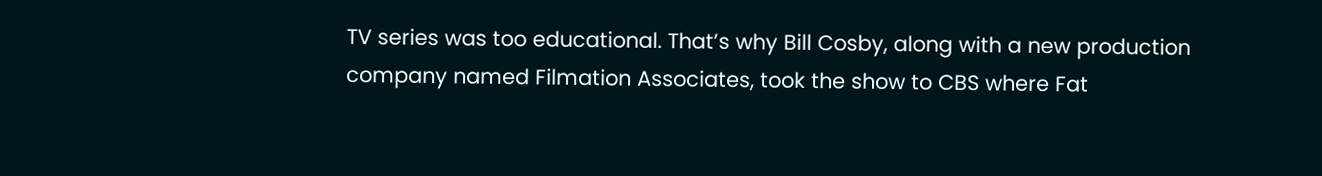TV series was too educational. That’s why Bill Cosby, along with a new production company named Filmation Associates, took the show to CBS where Fat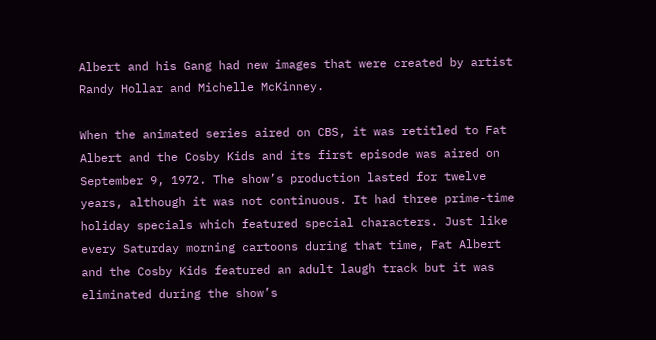Albert and his Gang had new images that were created by artist Randy Hollar and Michelle McKinney.

When the animated series aired on CBS, it was retitled to Fat Albert and the Cosby Kids and its first episode was aired on September 9, 1972. The show’s production lasted for twelve years, although it was not continuous. It had three prime-time holiday specials which featured special characters. Just like every Saturday morning cartoons during that time, Fat Albert and the Cosby Kids featured an adult laugh track but it was eliminated during the show’s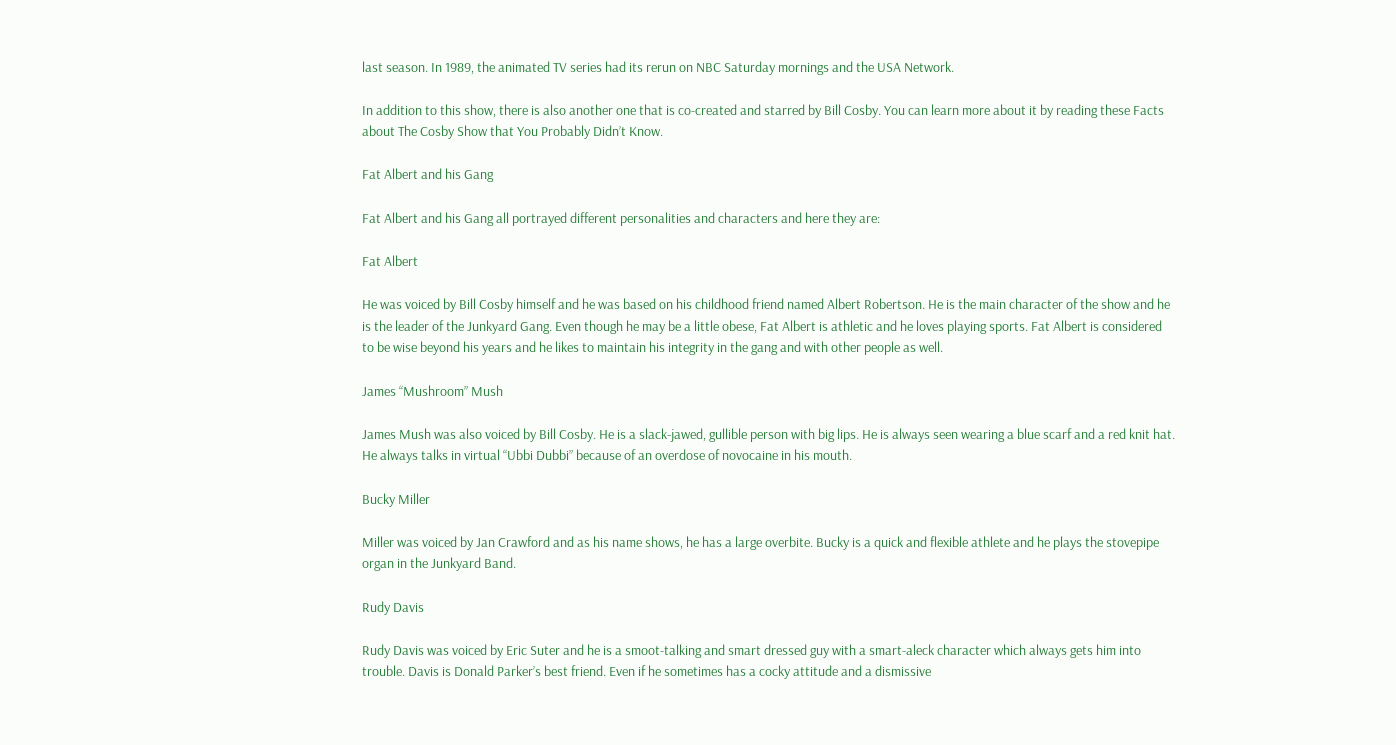last season. In 1989, the animated TV series had its rerun on NBC Saturday mornings and the USA Network.

In addition to this show, there is also another one that is co-created and starred by Bill Cosby. You can learn more about it by reading these Facts about The Cosby Show that You Probably Didn’t Know.

Fat Albert and his Gang

Fat Albert and his Gang all portrayed different personalities and characters and here they are:

Fat Albert

He was voiced by Bill Cosby himself and he was based on his childhood friend named Albert Robertson. He is the main character of the show and he is the leader of the Junkyard Gang. Even though he may be a little obese, Fat Albert is athletic and he loves playing sports. Fat Albert is considered to be wise beyond his years and he likes to maintain his integrity in the gang and with other people as well.

James “Mushroom” Mush

James Mush was also voiced by Bill Cosby. He is a slack-jawed, gullible person with big lips. He is always seen wearing a blue scarf and a red knit hat. He always talks in virtual “Ubbi Dubbi” because of an overdose of novocaine in his mouth.

Bucky Miller

Miller was voiced by Jan Crawford and as his name shows, he has a large overbite. Bucky is a quick and flexible athlete and he plays the stovepipe organ in the Junkyard Band.

Rudy Davis

Rudy Davis was voiced by Eric Suter and he is a smoot-talking and smart dressed guy with a smart-aleck character which always gets him into trouble. Davis is Donald Parker’s best friend. Even if he sometimes has a cocky attitude and a dismissive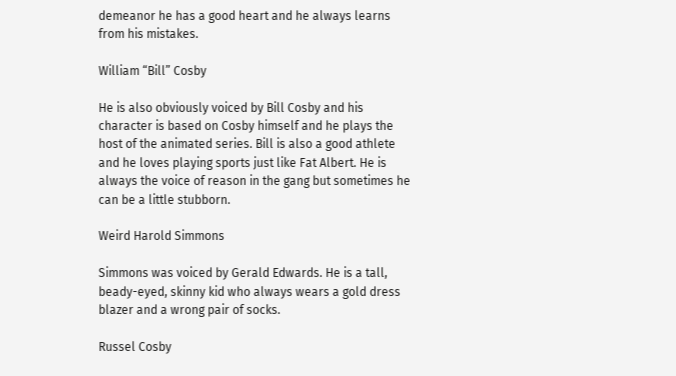demeanor he has a good heart and he always learns  from his mistakes.

William “Bill” Cosby

He is also obviously voiced by Bill Cosby and his character is based on Cosby himself and he plays the host of the animated series. Bill is also a good athlete and he loves playing sports just like Fat Albert. He is always the voice of reason in the gang but sometimes he can be a little stubborn.

Weird Harold Simmons

Simmons was voiced by Gerald Edwards. He is a tall, beady-eyed, skinny kid who always wears a gold dress blazer and a wrong pair of socks.

Russel Cosby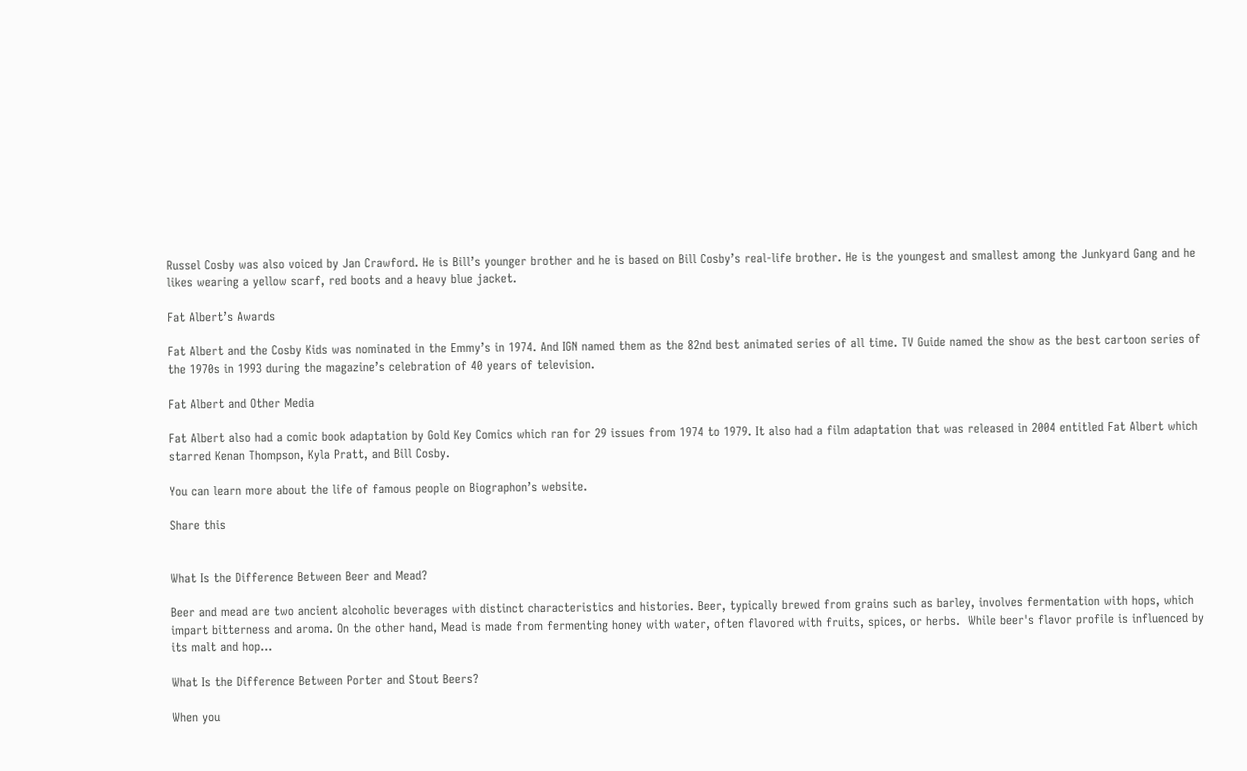Russel Cosby was also voiced by Jan Crawford. He is Bill’s younger brother and he is based on Bill Cosby’s real-life brother. He is the youngest and smallest among the Junkyard Gang and he likes wearing a yellow scarf, red boots and a heavy blue jacket.

Fat Albert’s Awards

Fat Albert and the Cosby Kids was nominated in the Emmy’s in 1974. And IGN named them as the 82nd best animated series of all time. TV Guide named the show as the best cartoon series of the 1970s in 1993 during the magazine’s celebration of 40 years of television.

Fat Albert and Other Media

Fat Albert also had a comic book adaptation by Gold Key Comics which ran for 29 issues from 1974 to 1979. It also had a film adaptation that was released in 2004 entitled Fat Albert which starred Kenan Thompson, Kyla Pratt, and Bill Cosby.

You can learn more about the life of famous people on Biographon’s website.

Share this


What Is the Difference Between Beer and Mead?

Beer and mead are two ancient alcoholic beverages with distinct characteristics and histories. Beer, typically brewed from grains such as barley, involves fermentation with hops, which impart bitterness and aroma. On the other hand, Mead is made from fermenting honey with water, often flavored with fruits, spices, or herbs.  While beer's flavor profile is influenced by its malt and hop...

What Is the Difference Between Porter and Stout Beers?

When you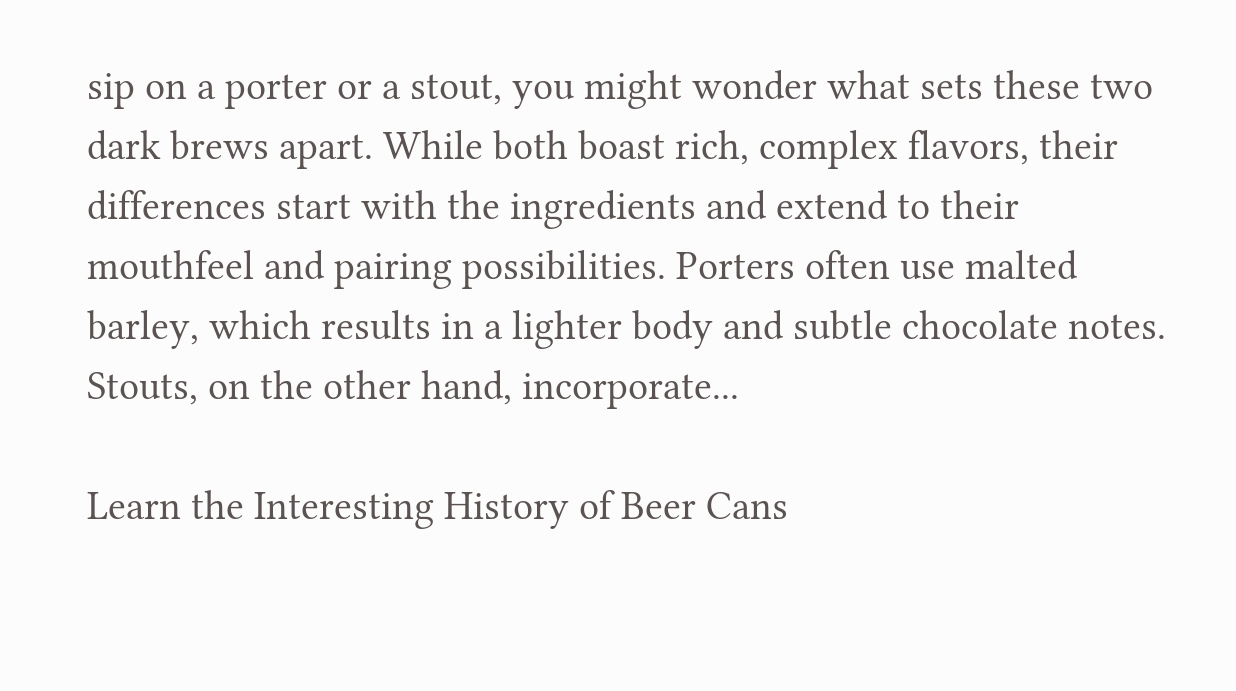sip on a porter or a stout, you might wonder what sets these two dark brews apart. While both boast rich, complex flavors, their differences start with the ingredients and extend to their mouthfeel and pairing possibilities. Porters often use malted barley, which results in a lighter body and subtle chocolate notes. Stouts, on the other hand, incorporate...

Learn the Interesting History of Beer Cans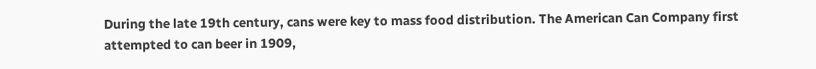During the late 19th century, cans were key to mass food distribution. The American Can Company first attempted to can beer in 1909,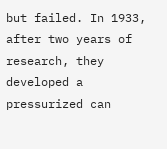but failed. In 1933, after two years of research, they developed a pressurized can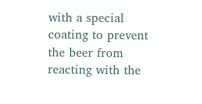with a special coating to prevent the beer from reacting with the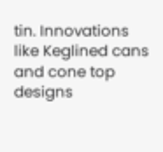tin. Innovations like Keglined cans and cone top designs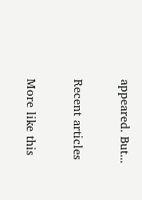appeared. But...

Recent articles

More like this